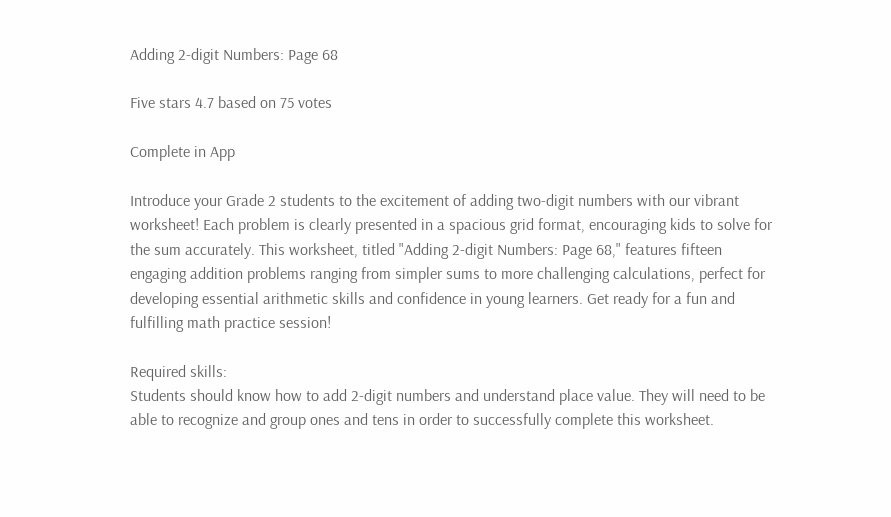Adding 2-digit Numbers: Page 68

Five stars 4.7 based on 75 votes

Complete in App

Introduce your Grade 2 students to the excitement of adding two-digit numbers with our vibrant worksheet! Each problem is clearly presented in a spacious grid format, encouraging kids to solve for the sum accurately. This worksheet, titled "Adding 2-digit Numbers: Page 68," features fifteen engaging addition problems ranging from simpler sums to more challenging calculations, perfect for developing essential arithmetic skills and confidence in young learners. Get ready for a fun and fulfilling math practice session!

Required skills:
Students should know how to add 2-digit numbers and understand place value. They will need to be able to recognize and group ones and tens in order to successfully complete this worksheet.